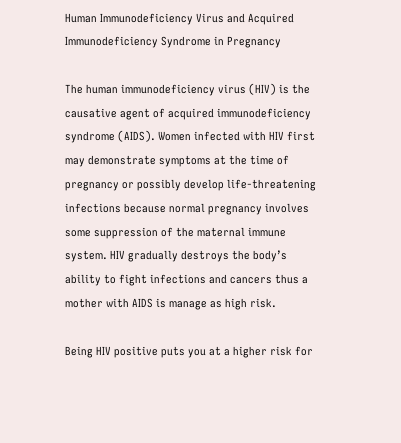Human Immunodeficiency Virus and Acquired Immunodeficiency Syndrome in Pregnancy

The human immunodeficiency virus (HIV) is the causative agent of acquired immunodeficiency syndrome (AIDS). Women infected with HIV first may demonstrate symptoms at the time of pregnancy or possibly develop life-threatening infections because normal pregnancy involves some suppression of the maternal immune system. HIV gradually destroys the body’s ability to fight infections and cancers thus a mother with AIDS is manage as high risk.

Being HIV positive puts you at a higher risk for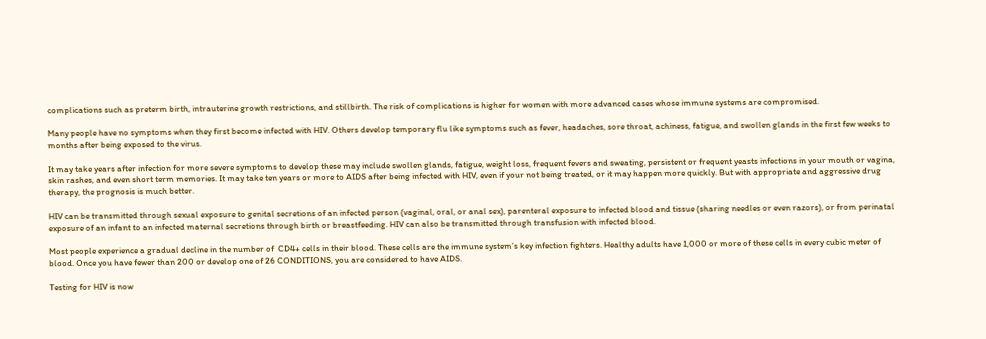complications such as preterm birth, intrauterine growth restrictions, and stillbirth. The risk of complications is higher for women with more advanced cases whose immune systems are compromised.

Many people have no symptoms when they first become infected with HIV. Others develop temporary flu like symptoms such as fever, headaches, sore throat, achiness, fatigue, and swollen glands in the first few weeks to months after being exposed to the virus.

It may take years after infection for more severe symptoms to develop these may include swollen glands, fatigue, weight loss, frequent fevers and sweating, persistent or frequent yeasts infections in your mouth or vagina, skin rashes, and even short term memories. It may take ten years or more to AIDS after being infected with HIV, even if your not being treated, or it may happen more quickly. But with appropriate and aggressive drug therapy, the prognosis is much better.

HIV can be transmitted through sexual exposure to genital secretions of an infected person (vaginal, oral, or anal sex), parenteral exposure to infected blood and tissue (sharing needles or even razors), or from perinatal exposure of an infant to an infected maternal secretions through birth or breastfeeding. HIV can also be transmitted through transfusion with infected blood.

Most people experience a gradual decline in the number of  CD4+ cells in their blood. These cells are the immune system’s key infection fighters. Healthy adults have 1,000 or more of these cells in every cubic meter of blood. Once you have fewer than 200 or develop one of 26 CONDITIONS, you are considered to have AIDS.

Testing for HIV is now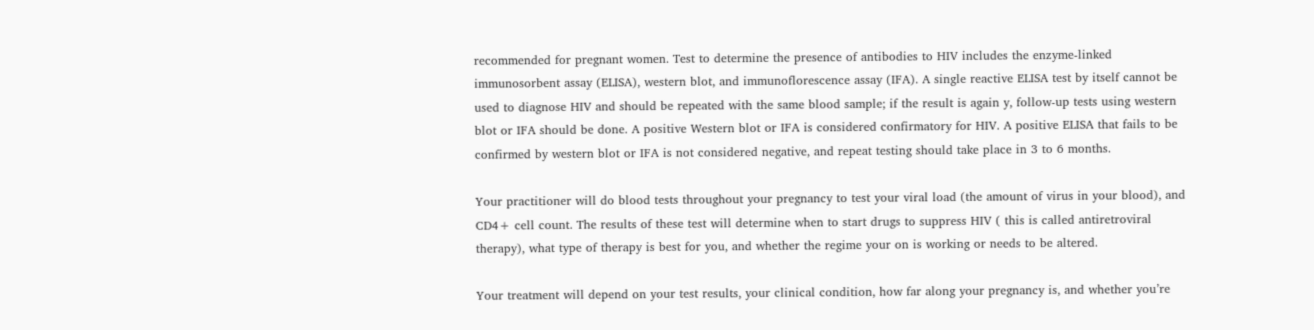recommended for pregnant women. Test to determine the presence of antibodies to HIV includes the enzyme-linked immunosorbent assay (ELISA), western blot, and immunoflorescence assay (IFA). A single reactive ELISA test by itself cannot be used to diagnose HIV and should be repeated with the same blood sample; if the result is again y, follow-up tests using western blot or IFA should be done. A positive Western blot or IFA is considered confirmatory for HIV. A positive ELISA that fails to be confirmed by western blot or IFA is not considered negative, and repeat testing should take place in 3 to 6 months.

Your practitioner will do blood tests throughout your pregnancy to test your viral load (the amount of virus in your blood), and CD4+ cell count. The results of these test will determine when to start drugs to suppress HIV ( this is called antiretroviral therapy), what type of therapy is best for you, and whether the regime your on is working or needs to be altered.

Your treatment will depend on your test results, your clinical condition, how far along your pregnancy is, and whether you’re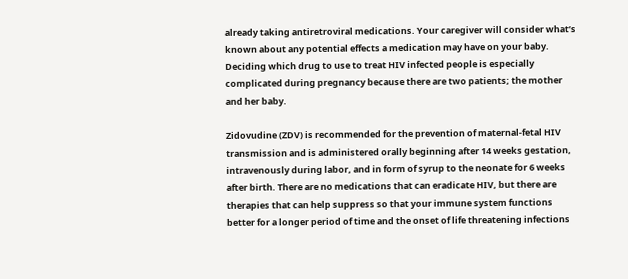already taking antiretroviral medications. Your caregiver will consider what’s known about any potential effects a medication may have on your baby. Deciding which drug to use to treat HIV infected people is especially complicated during pregnancy because there are two patients; the mother and her baby.

Zidovudine (ZDV) is recommended for the prevention of maternal-fetal HIV transmission and is administered orally beginning after 14 weeks gestation, intravenously during labor, and in form of syrup to the neonate for 6 weeks after birth. There are no medications that can eradicate HIV, but there are therapies that can help suppress so that your immune system functions better for a longer period of time and the onset of life threatening infections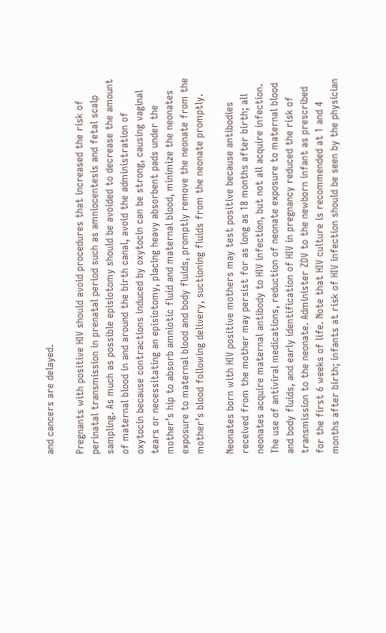and cancers are delayed.

Pregnants with positive HIV should avoid procedures that increased the risk of perinatal transmission in prenatal period such as amniocentesis and fetal scalp sampling. As much as possible episiotomy should be avoided to decrease the amount of maternal blood in and around the birth canal, avoid the administration of oxytocin because contractions induced by oxytocin can be strong, causing vaginal tears or necessitating an episiotomy, placing heavy absorbent pads under the mother’s hip to absorb amniotic fluid and maternal blood, minimize the neonates exposure to maternal blood and body fluids, promptly remove the neonate from the mother’s blood following delivery, suctioning fluids from the neonate promptly.

Neonates born with HIV positive mothers may test positive because antibodies received from the mother may persist for as long as 18 months after birth; all neonates acquire maternal antibody to HIV infection, but not all acquire infection. The use of antiviral medications, reduction of neonate exposure to maternal blood and body fluids, and early identification of HIV in pregnancy reduced the risk of transmission to the neonate. Administer ZDV to the newborn infant as prescribed for the first 6 weeks of life. Note that HIV culture is recommended at 1 and 4 months after birth; infants at risk of HIV infection should be seen by the physician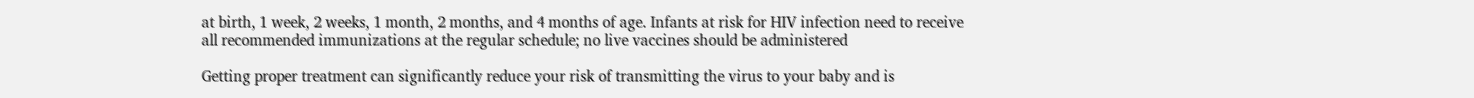at birth, 1 week, 2 weeks, 1 month, 2 months, and 4 months of age. Infants at risk for HIV infection need to receive all recommended immunizations at the regular schedule; no live vaccines should be administered

Getting proper treatment can significantly reduce your risk of transmitting the virus to your baby and is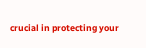crucial in protecting your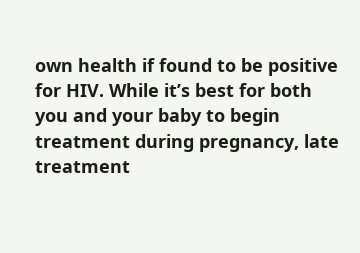own health if found to be positive for HIV. While it’s best for both you and your baby to begin treatment during pregnancy, late treatment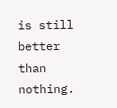is still better than nothing.